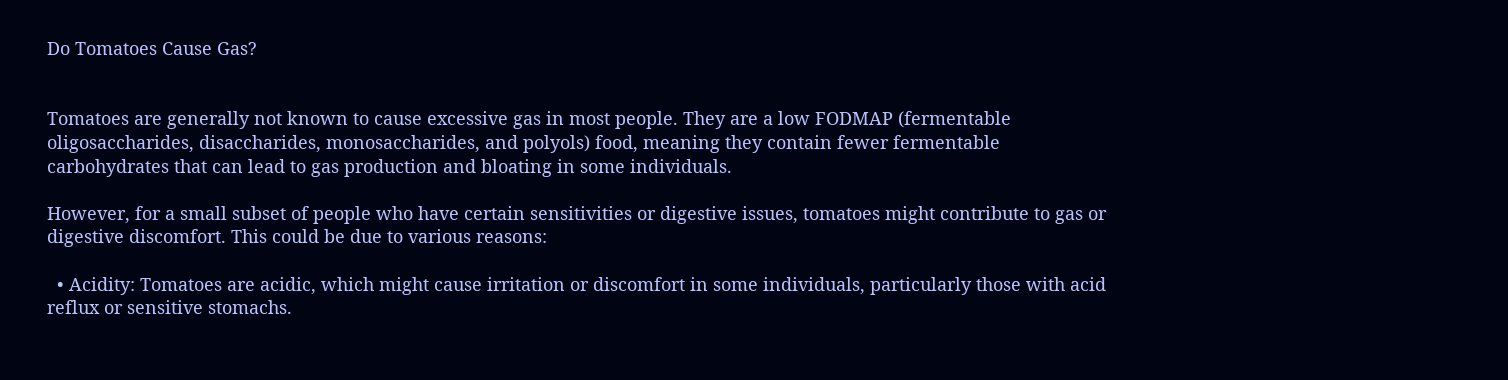Do Tomatoes Cause Gas?


Tomatoes are generally not known to cause excessive gas in most people. They are a low FODMAP (fermentable oligosaccharides, disaccharides, monosaccharides, and polyols) food, meaning they contain fewer fermentable carbohydrates that can lead to gas production and bloating in some individuals.

However, for a small subset of people who have certain sensitivities or digestive issues, tomatoes might contribute to gas or digestive discomfort. This could be due to various reasons:

  • Acidity: Tomatoes are acidic, which might cause irritation or discomfort in some individuals, particularly those with acid reflux or sensitive stomachs.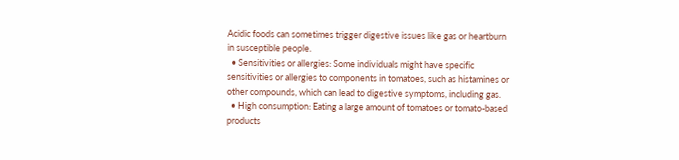Acidic foods can sometimes trigger digestive issues like gas or heartburn in susceptible people.
  • Sensitivities or allergies: Some individuals might have specific sensitivities or allergies to components in tomatoes, such as histamines or other compounds, which can lead to digestive symptoms, including gas.
  • High consumption: Eating a large amount of tomatoes or tomato-based products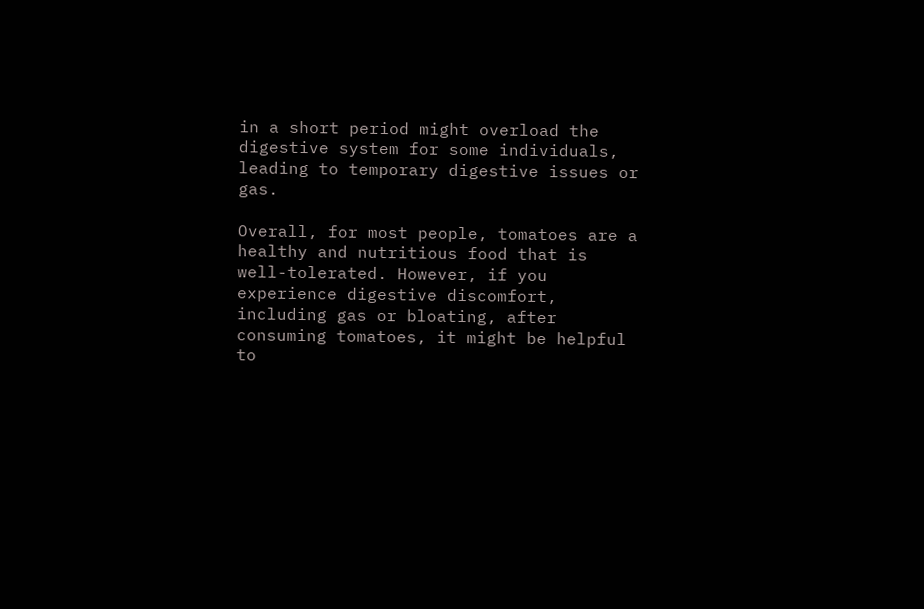in a short period might overload the digestive system for some individuals, leading to temporary digestive issues or gas.

Overall, for most people, tomatoes are a healthy and nutritious food that is well-tolerated. However, if you experience digestive discomfort, including gas or bloating, after consuming tomatoes, it might be helpful to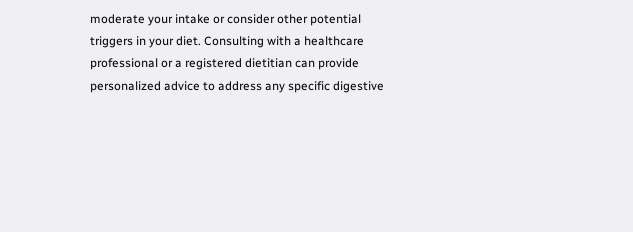moderate your intake or consider other potential triggers in your diet. Consulting with a healthcare professional or a registered dietitian can provide personalized advice to address any specific digestive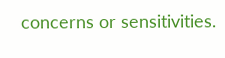concerns or sensitivities.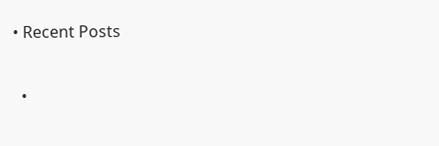• Recent Posts

  •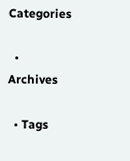Categories

  • Archives

  • Tags